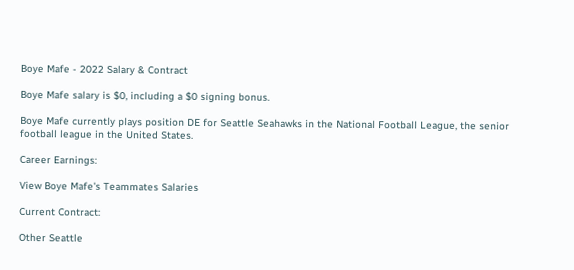Boye Mafe - 2022 Salary & Contract

Boye Mafe salary is $0, including a $0 signing bonus.

Boye Mafe currently plays position DE for Seattle Seahawks in the National Football League, the senior football league in the United States.

Career Earnings:

View Boye Mafe's Teammates Salaries

Current Contract:

Other Seattle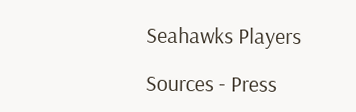Seahawks Players

Sources - Press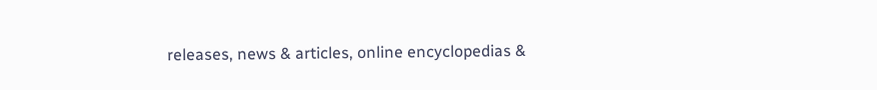releases, news & articles, online encyclopedias &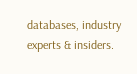databases, industry experts & insiders.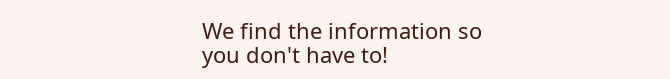We find the information so you don't have to!